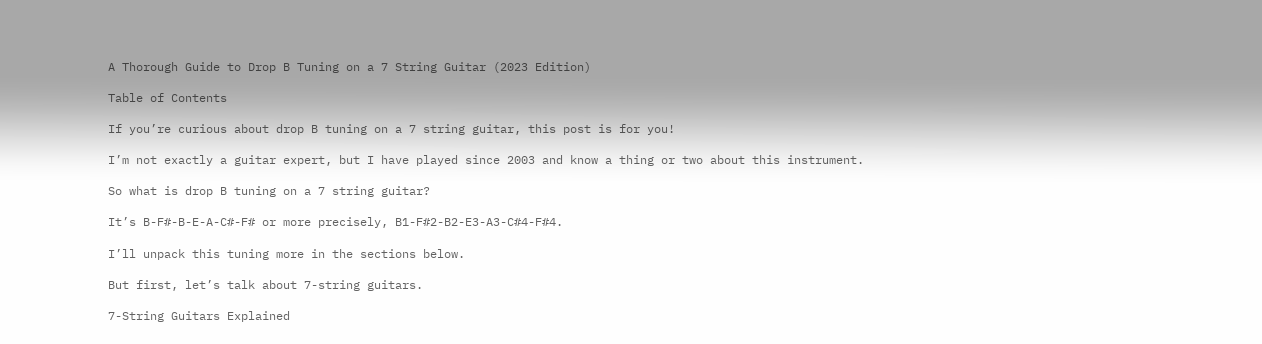A Thorough Guide to Drop B Tuning on a 7 String Guitar (2023 Edition)

Table of Contents

If you’re curious about drop B tuning on a 7 string guitar, this post is for you!

I’m not exactly a guitar expert, but I have played since 2003 and know a thing or two about this instrument.

So what is drop B tuning on a 7 string guitar?

It’s B-F#-B-E-A-C#-F# or more precisely, B1-F#2-B2-E3-A3-C#4-F#4.

I’ll unpack this tuning more in the sections below.

But first, let’s talk about 7-string guitars.

7-String Guitars Explained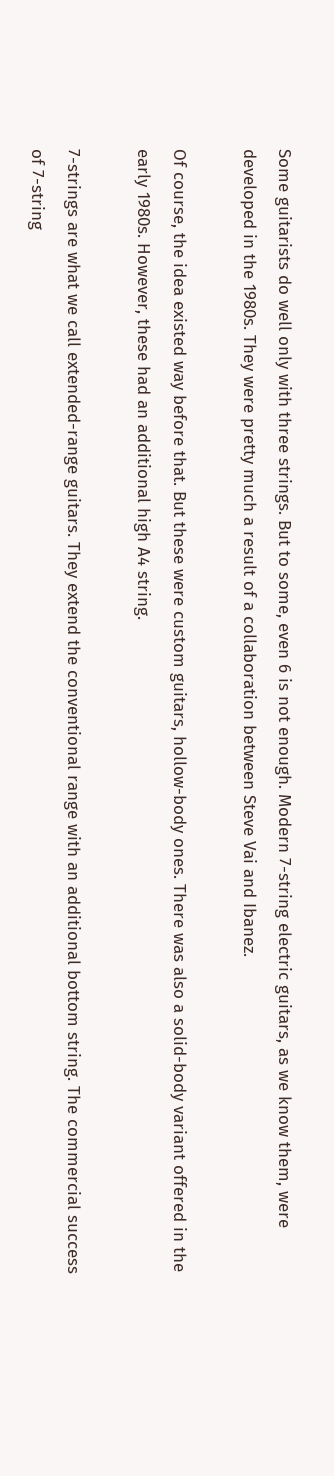Some guitarists do well only with three strings. But to some, even 6 is not enough. Modern 7-string electric guitars, as we know them, were developed in the 1980s. They were pretty much a result of a collaboration between Steve Vai and Ibanez.

Of course, the idea existed way before that. But these were custom guitars, hollow-body ones. There was also a solid-body variant offered in the early 1980s. However, these had an additional high A4 string.

7-strings are what we call extended-range guitars. They extend the conventional range with an additional bottom string. The commercial success of 7-string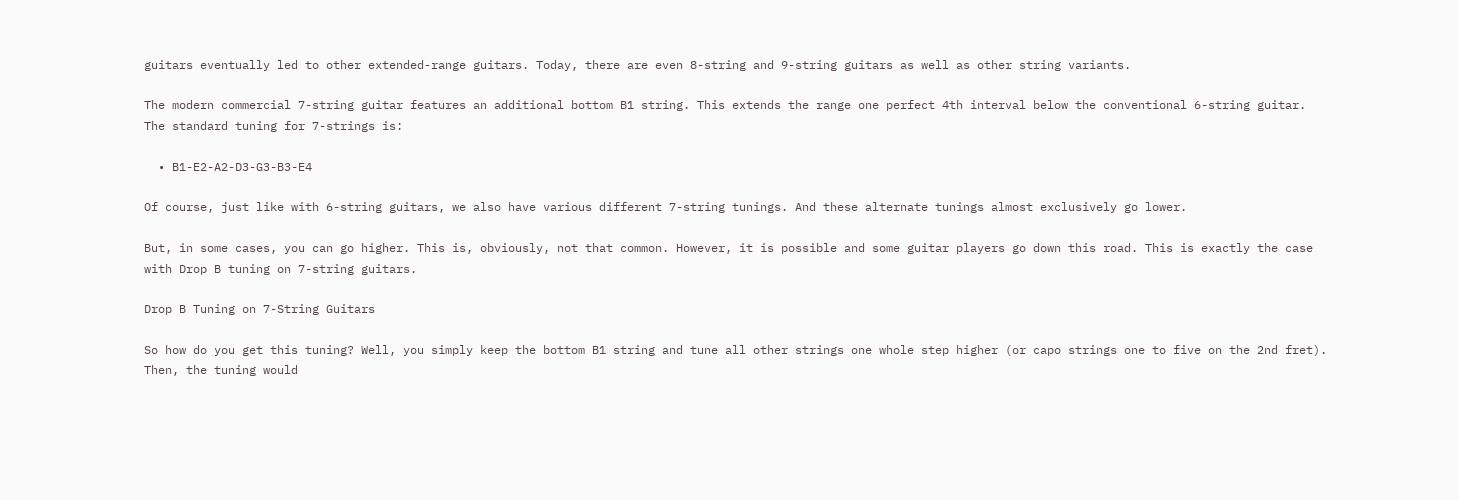guitars eventually led to other extended-range guitars. Today, there are even 8-string and 9-string guitars as well as other string variants.

The modern commercial 7-string guitar features an additional bottom B1 string. This extends the range one perfect 4th interval below the conventional 6-string guitar. The standard tuning for 7-strings is:

  • B1-E2-A2-D3-G3-B3-E4

Of course, just like with 6-string guitars, we also have various different 7-string tunings. And these alternate tunings almost exclusively go lower.

But, in some cases, you can go higher. This is, obviously, not that common. However, it is possible and some guitar players go down this road. This is exactly the case with Drop B tuning on 7-string guitars.

Drop B Tuning on 7-String Guitars

So how do you get this tuning? Well, you simply keep the bottom B1 string and tune all other strings one whole step higher (or capo strings one to five on the 2nd fret). Then, the tuning would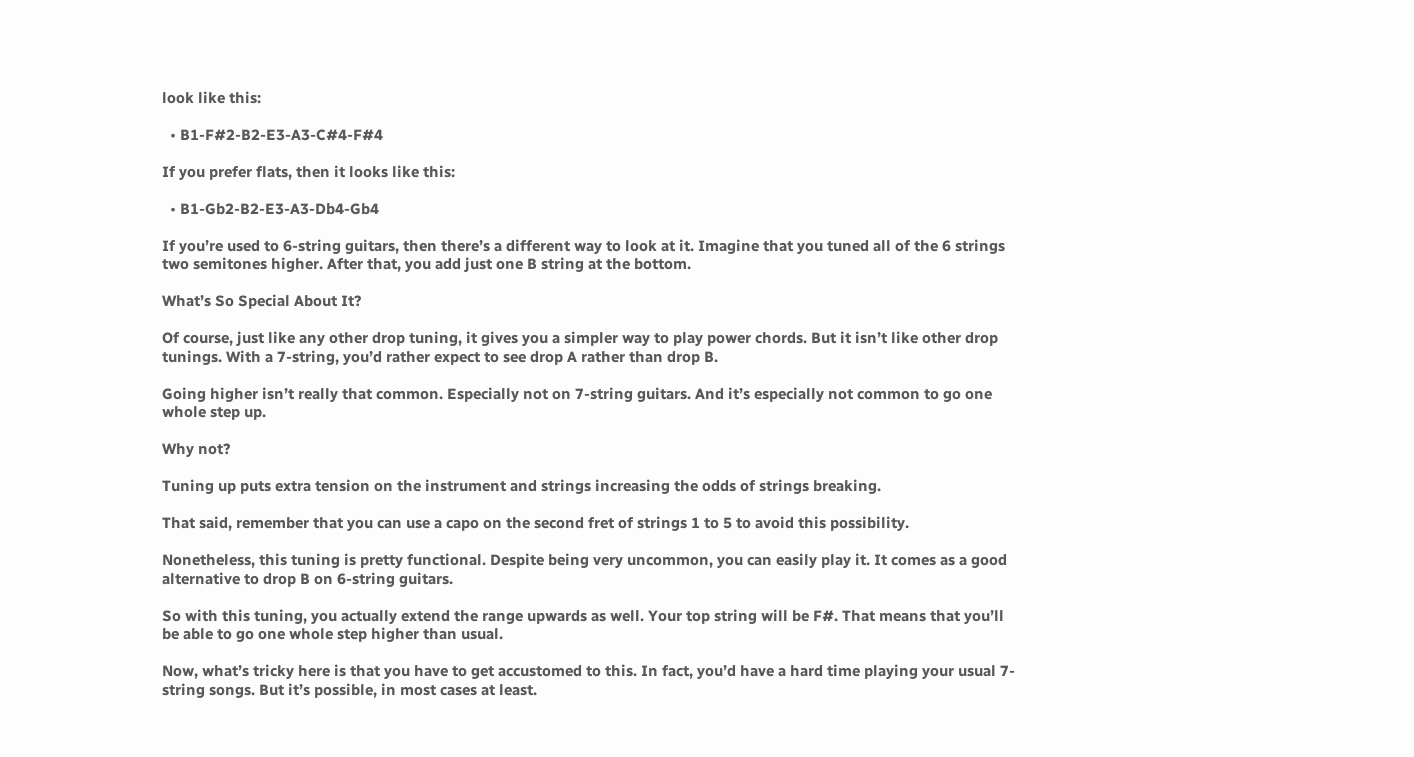look like this:

  • B1-F#2-B2-E3-A3-C#4-F#4

If you prefer flats, then it looks like this:

  • B1-Gb2-B2-E3-A3-Db4-Gb4

If you’re used to 6-string guitars, then there’s a different way to look at it. Imagine that you tuned all of the 6 strings two semitones higher. After that, you add just one B string at the bottom.

What’s So Special About It?

Of course, just like any other drop tuning, it gives you a simpler way to play power chords. But it isn’t like other drop tunings. With a 7-string, you’d rather expect to see drop A rather than drop B.

Going higher isn’t really that common. Especially not on 7-string guitars. And it’s especially not common to go one whole step up.

Why not?

Tuning up puts extra tension on the instrument and strings increasing the odds of strings breaking.

That said, remember that you can use a capo on the second fret of strings 1 to 5 to avoid this possibility.

Nonetheless, this tuning is pretty functional. Despite being very uncommon, you can easily play it. It comes as a good alternative to drop B on 6-string guitars.

So with this tuning, you actually extend the range upwards as well. Your top string will be F#. That means that you’ll be able to go one whole step higher than usual.

Now, what’s tricky here is that you have to get accustomed to this. In fact, you’d have a hard time playing your usual 7-string songs. But it’s possible, in most cases at least.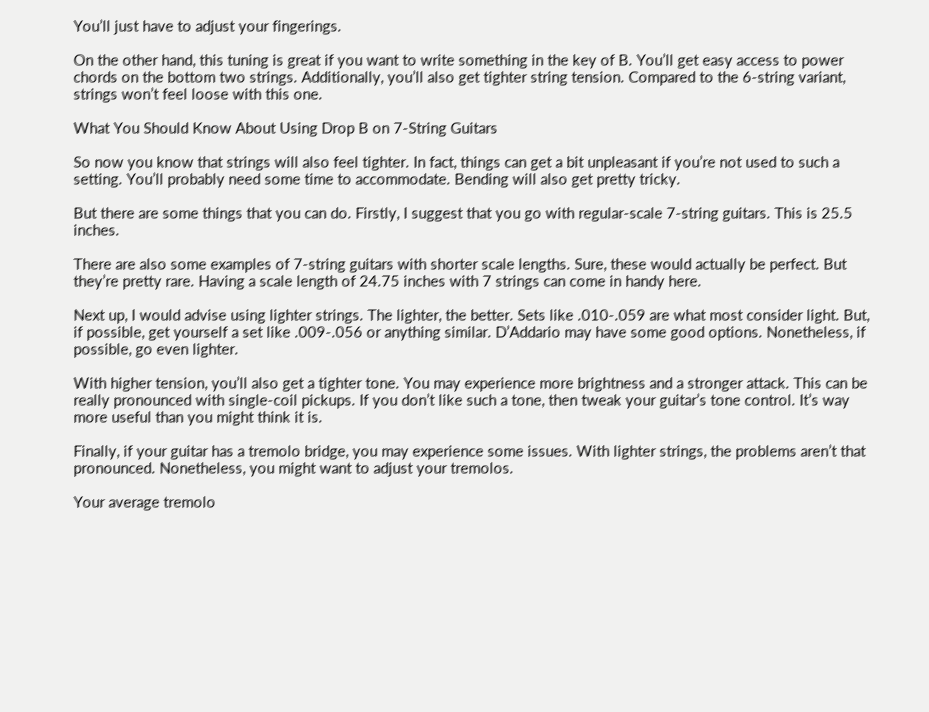You’ll just have to adjust your fingerings.

On the other hand, this tuning is great if you want to write something in the key of B. You’ll get easy access to power chords on the bottom two strings. Additionally, you’ll also get tighter string tension. Compared to the 6-string variant, strings won’t feel loose with this one.

What You Should Know About Using Drop B on 7-String Guitars

So now you know that strings will also feel tighter. In fact, things can get a bit unpleasant if you’re not used to such a setting. You’ll probably need some time to accommodate. Bending will also get pretty tricky.

But there are some things that you can do. Firstly, I suggest that you go with regular-scale 7-string guitars. This is 25.5 inches.

There are also some examples of 7-string guitars with shorter scale lengths. Sure, these would actually be perfect. But they’re pretty rare. Having a scale length of 24.75 inches with 7 strings can come in handy here.

Next up, I would advise using lighter strings. The lighter, the better. Sets like .010-.059 are what most consider light. But, if possible, get yourself a set like .009-.056 or anything similar. D’Addario may have some good options. Nonetheless, if possible, go even lighter.

With higher tension, you’ll also get a tighter tone. You may experience more brightness and a stronger attack. This can be really pronounced with single-coil pickups. If you don’t like such a tone, then tweak your guitar’s tone control. It’s way more useful than you might think it is.

Finally, if your guitar has a tremolo bridge, you may experience some issues. With lighter strings, the problems aren’t that pronounced. Nonetheless, you might want to adjust your tremolos.

Your average tremolo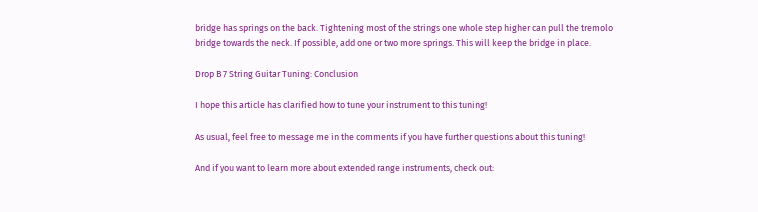bridge has springs on the back. Tightening most of the strings one whole step higher can pull the tremolo bridge towards the neck. If possible, add one or two more springs. This will keep the bridge in place.

Drop B 7 String Guitar Tuning: Conclusion

I hope this article has clarified how to tune your instrument to this tuning!

As usual, feel free to message me in the comments if you have further questions about this tuning!

And if you want to learn more about extended range instruments, check out: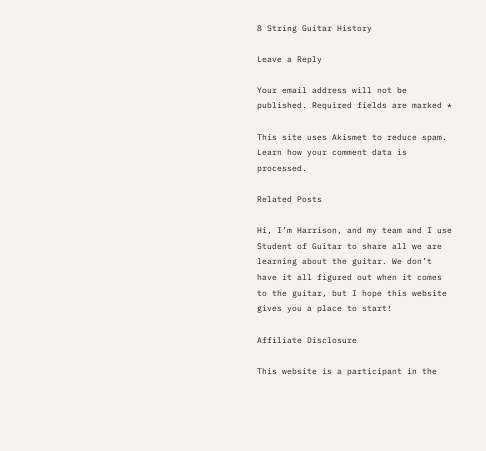8 String Guitar History

Leave a Reply

Your email address will not be published. Required fields are marked *

This site uses Akismet to reduce spam. Learn how your comment data is processed.

Related Posts

Hi, I’m Harrison, and my team and I use Student of Guitar to share all we are learning about the guitar. We don’t have it all figured out when it comes to the guitar, but I hope this website gives you a place to start!

Affiliate Disclosure

This website is a participant in the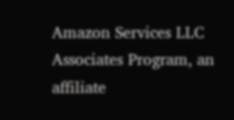Amazon Services LLC Associates Program, an affiliate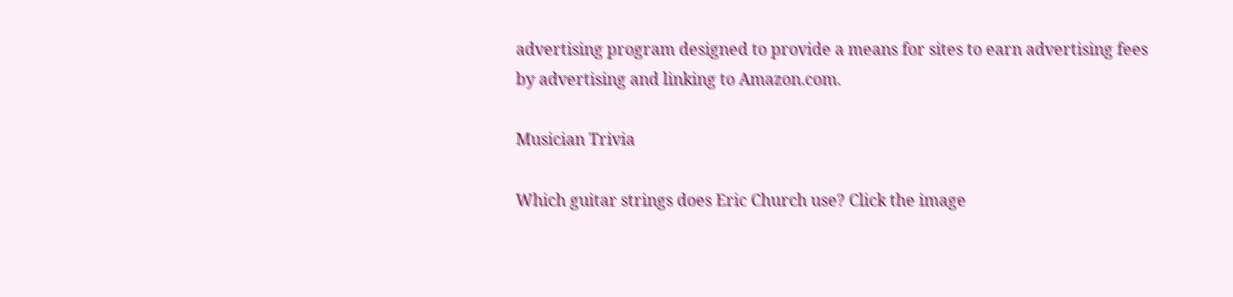advertising program designed to provide a means for sites to earn advertising fees by advertising and linking to Amazon.com.

Musician Trivia

Which guitar strings does Eric Church use? Click the image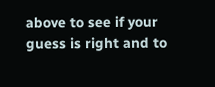above to see if your guess is right and to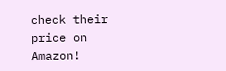check their price on Amazon!